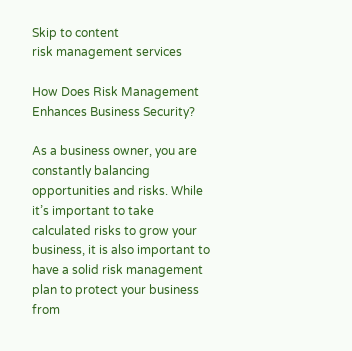Skip to content
risk management services

How Does Risk Management Enhances Business Security?

As a business owner, you are constantly balancing opportunities and risks. While it’s important to take calculated risks to grow your business, it is also important to have a solid risk management plan to protect your business from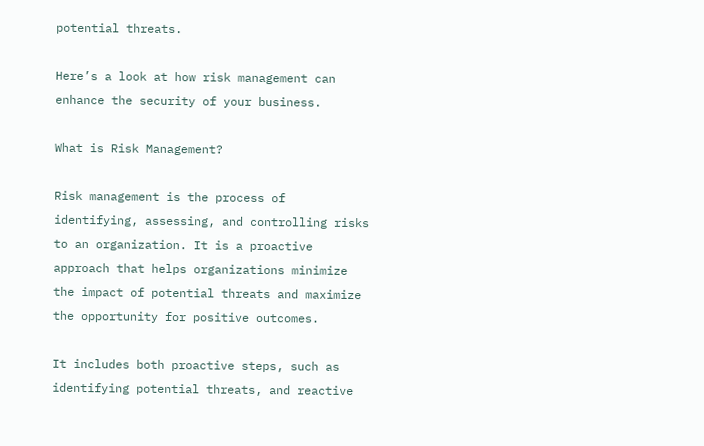potential threats.

Here’s a look at how risk management can enhance the security of your business.

What is Risk Management?

Risk management is the process of identifying, assessing, and controlling risks to an organization. It is a proactive approach that helps organizations minimize the impact of potential threats and maximize the opportunity for positive outcomes.

It includes both proactive steps, such as identifying potential threats, and reactive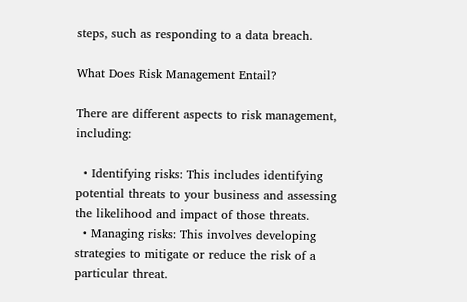steps, such as responding to a data breach.

What Does Risk Management Entail?

There are different aspects to risk management, including:

  • Identifying risks: This includes identifying potential threats to your business and assessing the likelihood and impact of those threats.
  • Managing risks: This involves developing strategies to mitigate or reduce the risk of a particular threat.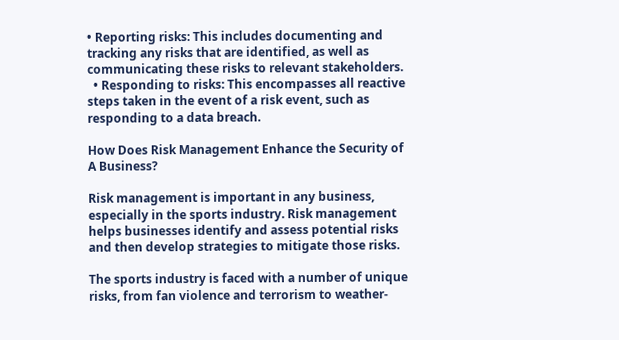• Reporting risks: This includes documenting and tracking any risks that are identified, as well as communicating these risks to relevant stakeholders.
  • Responding to risks: This encompasses all reactive steps taken in the event of a risk event, such as responding to a data breach.

How Does Risk Management Enhance the Security of A Business?

Risk management is important in any business, especially in the sports industry. Risk management helps businesses identify and assess potential risks and then develop strategies to mitigate those risks.

The sports industry is faced with a number of unique risks, from fan violence and terrorism to weather-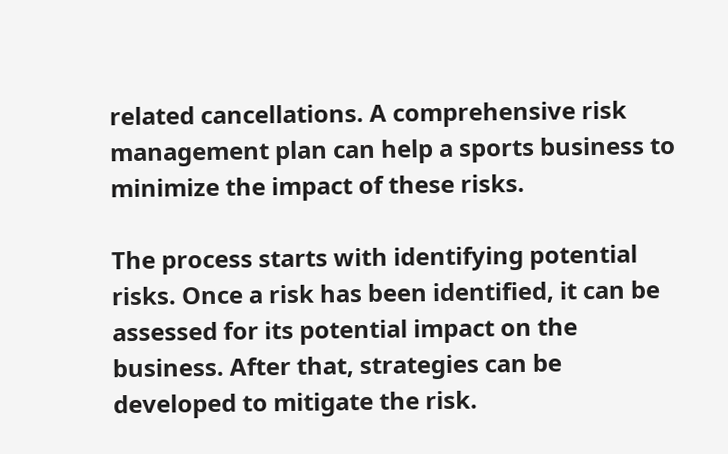related cancellations. A comprehensive risk management plan can help a sports business to minimize the impact of these risks.

The process starts with identifying potential risks. Once a risk has been identified, it can be assessed for its potential impact on the business. After that, strategies can be developed to mitigate the risk.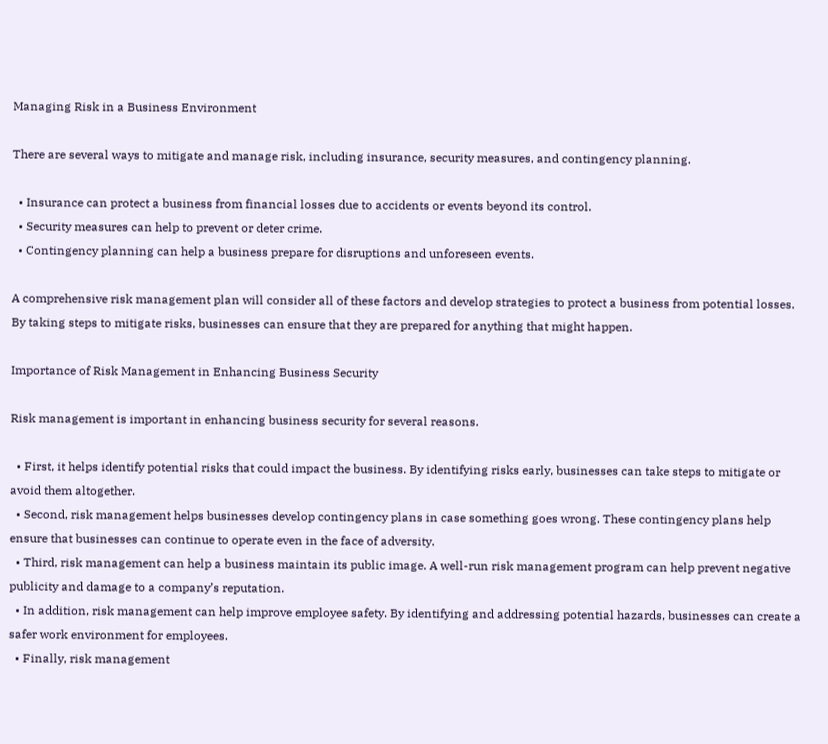Managing Risk in a Business Environment

There are several ways to mitigate and manage risk, including insurance, security measures, and contingency planning.

  • Insurance can protect a business from financial losses due to accidents or events beyond its control.
  • Security measures can help to prevent or deter crime.
  • Contingency planning can help a business prepare for disruptions and unforeseen events.

A comprehensive risk management plan will consider all of these factors and develop strategies to protect a business from potential losses. By taking steps to mitigate risks, businesses can ensure that they are prepared for anything that might happen.

Importance of Risk Management in Enhancing Business Security

Risk management is important in enhancing business security for several reasons.

  • First, it helps identify potential risks that could impact the business. By identifying risks early, businesses can take steps to mitigate or avoid them altogether.
  • Second, risk management helps businesses develop contingency plans in case something goes wrong. These contingency plans help ensure that businesses can continue to operate even in the face of adversity.
  • Third, risk management can help a business maintain its public image. A well-run risk management program can help prevent negative publicity and damage to a company’s reputation.
  • In addition, risk management can help improve employee safety. By identifying and addressing potential hazards, businesses can create a safer work environment for employees.
  • Finally, risk management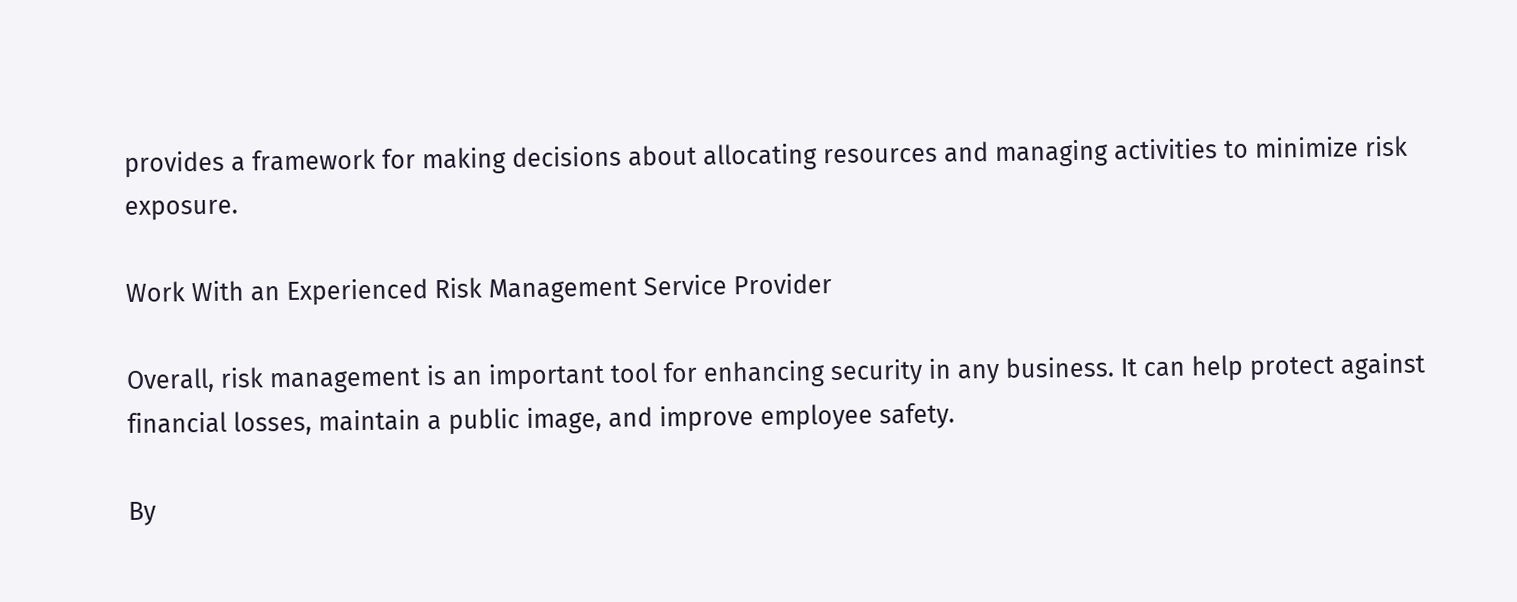provides a framework for making decisions about allocating resources and managing activities to minimize risk exposure.

Work With an Experienced Risk Management Service Provider

Overall, risk management is an important tool for enhancing security in any business. It can help protect against financial losses, maintain a public image, and improve employee safety.

By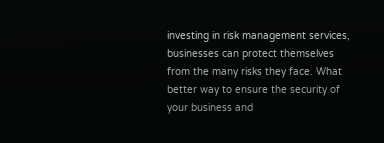investing in risk management services, businesses can protect themselves from the many risks they face. What better way to ensure the security of your business and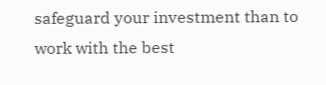safeguard your investment than to work with the best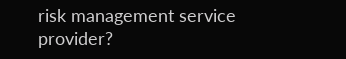risk management service provider?